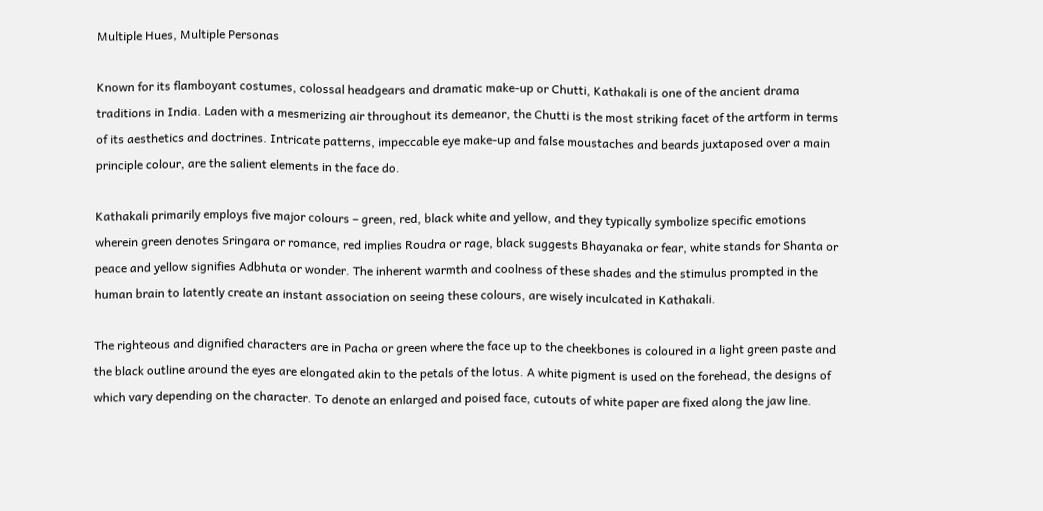Multiple Hues, Multiple Personas

Known for its flamboyant costumes, colossal headgears and dramatic make-up or Chutti, Kathakali is one of the ancient drama traditions in India. Laden with a mesmerizing air throughout its demeanor, the Chutti is the most striking facet of the artform in terms of its aesthetics and doctrines. Intricate patterns, impeccable eye make-up and false moustaches and beards juxtaposed over a main principle colour, are the salient elements in the face do.

Kathakali primarily employs five major colours – green, red, black white and yellow, and they typically symbolize specific emotions wherein green denotes Sringara or romance, red implies Roudra or rage, black suggests Bhayanaka or fear, white stands for Shanta or peace and yellow signifies Adbhuta or wonder. The inherent warmth and coolness of these shades and the stimulus prompted in the human brain to latently create an instant association on seeing these colours, are wisely inculcated in Kathakali.

The righteous and dignified characters are in Pacha or green where the face up to the cheekbones is coloured in a light green paste and the black outline around the eyes are elongated akin to the petals of the lotus. A white pigment is used on the forehead, the designs of which vary depending on the character. To denote an enlarged and poised face, cutouts of white paper are fixed along the jaw line.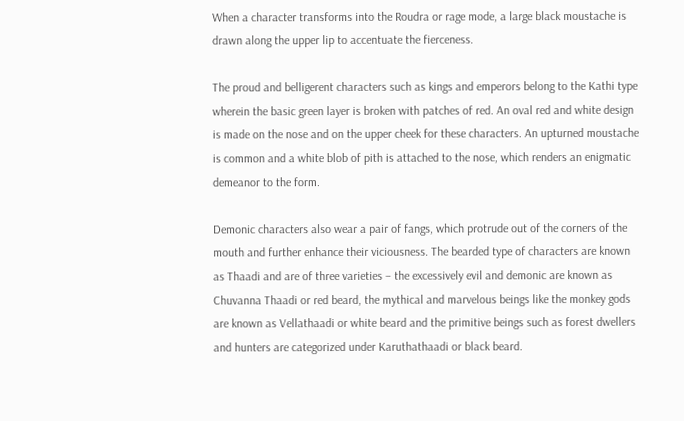When a character transforms into the Roudra or rage mode, a large black moustache is drawn along the upper lip to accentuate the fierceness.

The proud and belligerent characters such as kings and emperors belong to the Kathi type wherein the basic green layer is broken with patches of red. An oval red and white design is made on the nose and on the upper cheek for these characters. An upturned moustache is common and a white blob of pith is attached to the nose, which renders an enigmatic demeanor to the form.

Demonic characters also wear a pair of fangs, which protrude out of the corners of the mouth and further enhance their viciousness. The bearded type of characters are known as Thaadi and are of three varieties – the excessively evil and demonic are known as Chuvanna Thaadi or red beard, the mythical and marvelous beings like the monkey gods are known as Vellathaadi or white beard and the primitive beings such as forest dwellers and hunters are categorized under Karuthathaadi or black beard.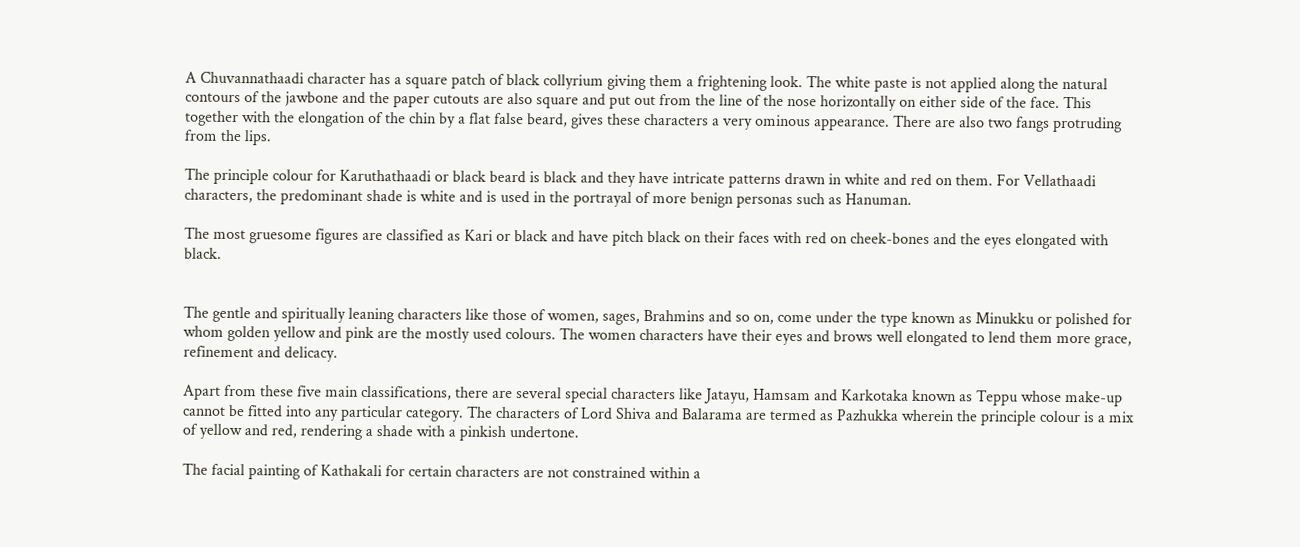A Chuvannathaadi character has a square patch of black collyrium giving them a frightening look. The white paste is not applied along the natural contours of the jawbone and the paper cutouts are also square and put out from the line of the nose horizontally on either side of the face. This together with the elongation of the chin by a flat false beard, gives these characters a very ominous appearance. There are also two fangs protruding from the lips.

The principle colour for Karuthathaadi or black beard is black and they have intricate patterns drawn in white and red on them. For Vellathaadi characters, the predominant shade is white and is used in the portrayal of more benign personas such as Hanuman.

The most gruesome figures are classified as Kari or black and have pitch black on their faces with red on cheek-bones and the eyes elongated with black.


The gentle and spiritually leaning characters like those of women, sages, Brahmins and so on, come under the type known as Minukku or polished for whom golden yellow and pink are the mostly used colours. The women characters have their eyes and brows well elongated to lend them more grace, refinement and delicacy.

Apart from these five main classifications, there are several special characters like Jatayu, Hamsam and Karkotaka known as Teppu whose make-up cannot be fitted into any particular category. The characters of Lord Shiva and Balarama are termed as Pazhukka wherein the principle colour is a mix of yellow and red, rendering a shade with a pinkish undertone.

The facial painting of Kathakali for certain characters are not constrained within a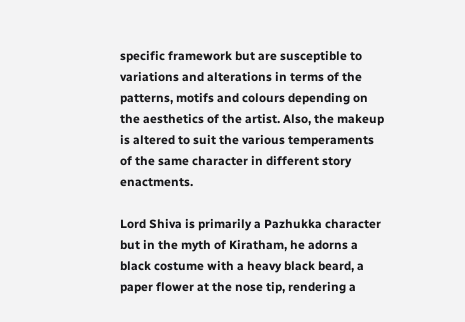specific framework but are susceptible to variations and alterations in terms of the patterns, motifs and colours depending on the aesthetics of the artist. Also, the makeup is altered to suit the various temperaments of the same character in different story enactments.

Lord Shiva is primarily a Pazhukka character but in the myth of Kiratham, he adorns a black costume with a heavy black beard, a paper flower at the nose tip, rendering a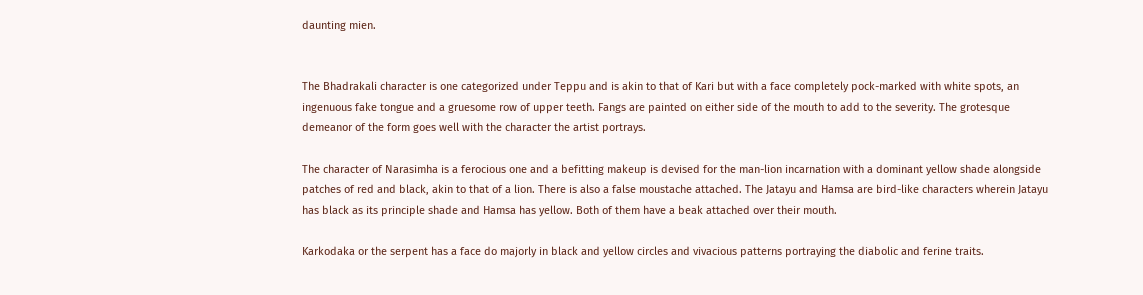daunting mien.


The Bhadrakali character is one categorized under Teppu and is akin to that of Kari but with a face completely pock-marked with white spots, an ingenuous fake tongue and a gruesome row of upper teeth. Fangs are painted on either side of the mouth to add to the severity. The grotesque demeanor of the form goes well with the character the artist portrays.

The character of Narasimha is a ferocious one and a befitting makeup is devised for the man-lion incarnation with a dominant yellow shade alongside patches of red and black, akin to that of a lion. There is also a false moustache attached. The Jatayu and Hamsa are bird-like characters wherein Jatayu has black as its principle shade and Hamsa has yellow. Both of them have a beak attached over their mouth.

Karkodaka or the serpent has a face do majorly in black and yellow circles and vivacious patterns portraying the diabolic and ferine traits.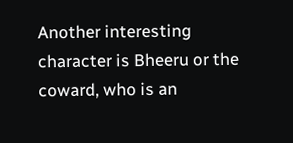Another interesting character is Bheeru or the coward, who is an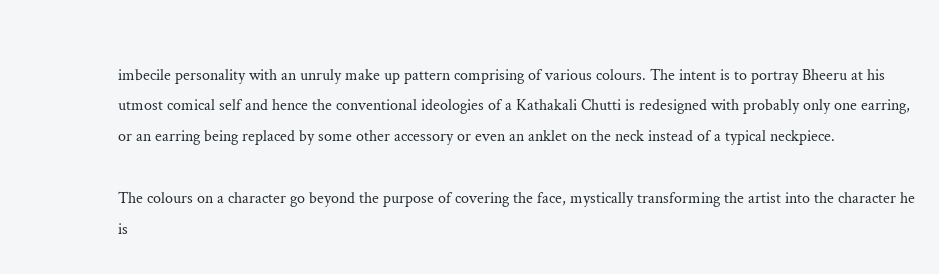imbecile personality with an unruly make up pattern comprising of various colours. The intent is to portray Bheeru at his utmost comical self and hence the conventional ideologies of a Kathakali Chutti is redesigned with probably only one earring, or an earring being replaced by some other accessory or even an anklet on the neck instead of a typical neckpiece.

The colours on a character go beyond the purpose of covering the face, mystically transforming the artist into the character he is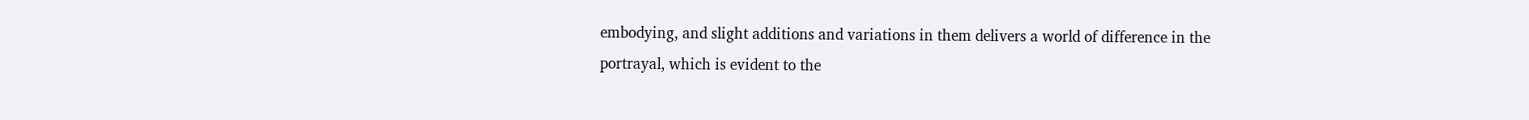embodying, and slight additions and variations in them delivers a world of difference in the portrayal, which is evident to the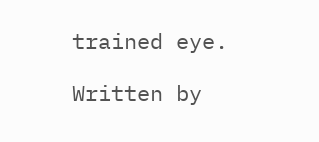trained eye.

Written by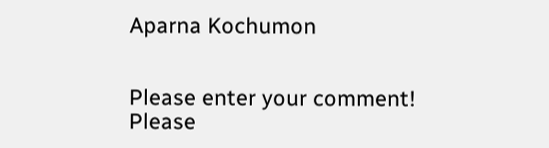Aparna Kochumon


Please enter your comment!
Please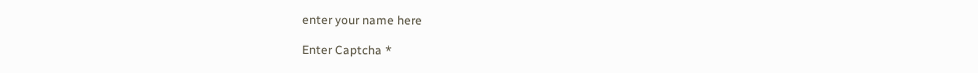enter your name here

Enter Captcha *